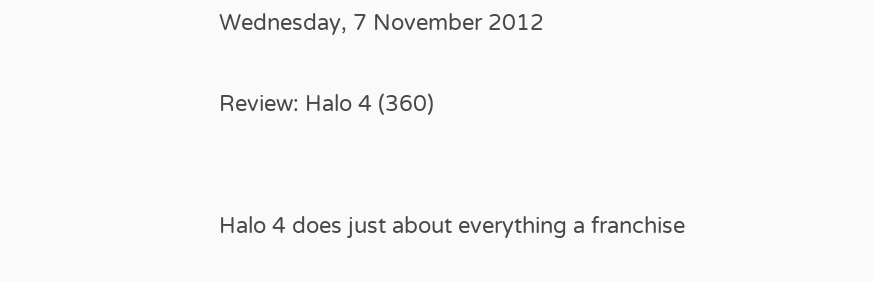Wednesday, 7 November 2012

Review: Halo 4 (360)


Halo 4 does just about everything a franchise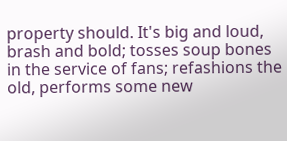property should. It's big and loud, brash and bold; tosses soup bones in the service of fans; refashions the old, performs some new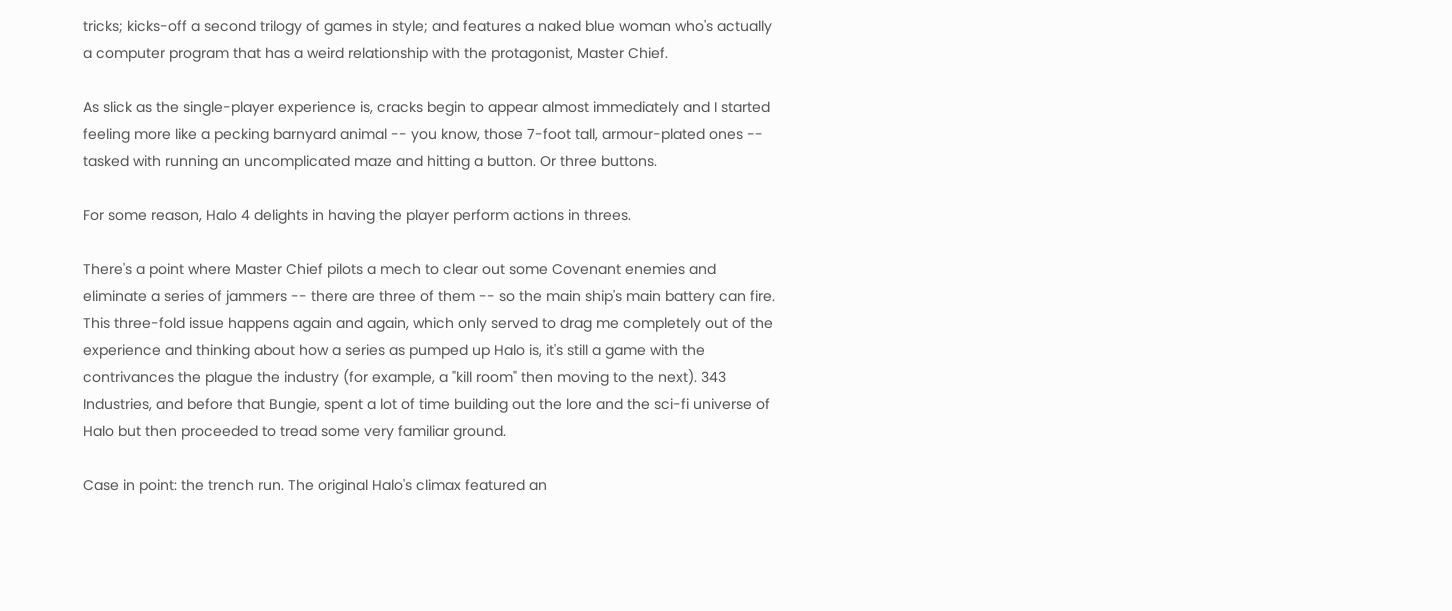tricks; kicks-off a second trilogy of games in style; and features a naked blue woman who's actually a computer program that has a weird relationship with the protagonist, Master Chief.

As slick as the single-player experience is, cracks begin to appear almost immediately and I started feeling more like a pecking barnyard animal -- you know, those 7-foot tall, armour-plated ones -- tasked with running an uncomplicated maze and hitting a button. Or three buttons.

For some reason, Halo 4 delights in having the player perform actions in threes.

There's a point where Master Chief pilots a mech to clear out some Covenant enemies and eliminate a series of jammers -- there are three of them -- so the main ship's main battery can fire. This three-fold issue happens again and again, which only served to drag me completely out of the experience and thinking about how a series as pumped up Halo is, it's still a game with the contrivances the plague the industry (for example, a "kill room" then moving to the next). 343 Industries, and before that Bungie, spent a lot of time building out the lore and the sci-fi universe of Halo but then proceeded to tread some very familiar ground.

Case in point: the trench run. The original Halo's climax featured an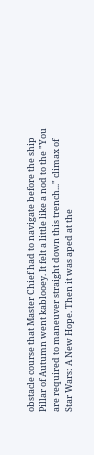obstacle course that Master Chief had to navigate before the ship Pillar of Autumn went kablooey. It felt a little like a nod to the "You are required to maneuver straight down this trench..." climax of Star Wars: A New Hope. Then it was aped at the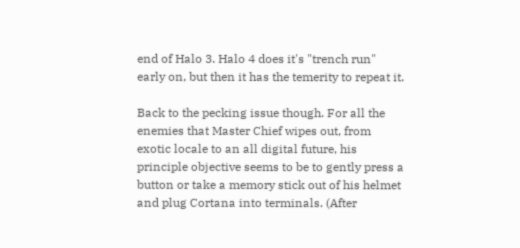end of Halo 3. Halo 4 does it's "trench run" early on, but then it has the temerity to repeat it.

Back to the pecking issue though. For all the enemies that Master Chief wipes out, from exotic locale to an all digital future, his principle objective seems to be to gently press a button or take a memory stick out of his helmet and plug Cortana into terminals. (After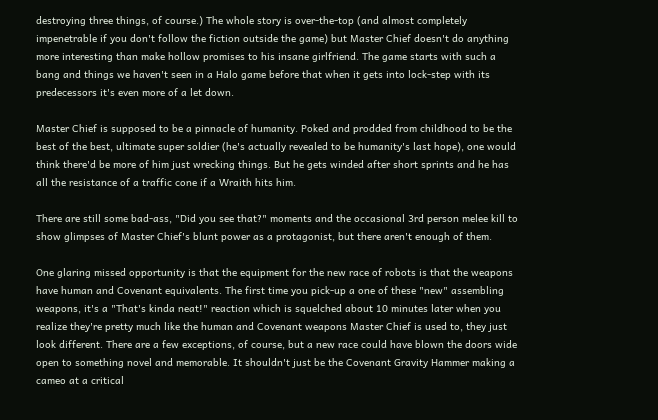destroying three things, of course.) The whole story is over-the-top (and almost completely impenetrable if you don't follow the fiction outside the game) but Master Chief doesn't do anything more interesting than make hollow promises to his insane girlfriend. The game starts with such a bang and things we haven't seen in a Halo game before that when it gets into lock-step with its predecessors it's even more of a let down.

Master Chief is supposed to be a pinnacle of humanity. Poked and prodded from childhood to be the best of the best, ultimate super soldier (he's actually revealed to be humanity's last hope), one would think there'd be more of him just wrecking things. But he gets winded after short sprints and he has all the resistance of a traffic cone if a Wraith hits him.

There are still some bad-ass, "Did you see that?" moments and the occasional 3rd person melee kill to show glimpses of Master Chief's blunt power as a protagonist, but there aren't enough of them.

One glaring missed opportunity is that the equipment for the new race of robots is that the weapons have human and Covenant equivalents. The first time you pick-up a one of these "new" assembling weapons, it's a "That's kinda neat!" reaction which is squelched about 10 minutes later when you realize they're pretty much like the human and Covenant weapons Master Chief is used to, they just look different. There are a few exceptions, of course, but a new race could have blown the doors wide open to something novel and memorable. It shouldn't just be the Covenant Gravity Hammer making a cameo at a critical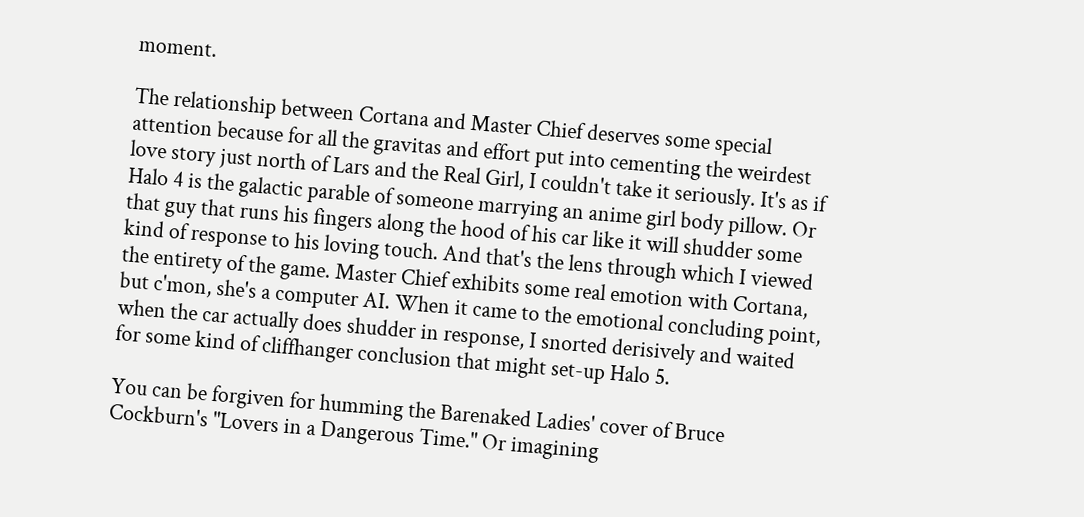moment.

The relationship between Cortana and Master Chief deserves some special attention because for all the gravitas and effort put into cementing the weirdest love story just north of Lars and the Real Girl, I couldn't take it seriously. It's as if Halo 4 is the galactic parable of someone marrying an anime girl body pillow. Or that guy that runs his fingers along the hood of his car like it will shudder some kind of response to his loving touch. And that's the lens through which I viewed the entirety of the game. Master Chief exhibits some real emotion with Cortana, but c'mon, she's a computer AI. When it came to the emotional concluding point, when the car actually does shudder in response, I snorted derisively and waited for some kind of cliffhanger conclusion that might set-up Halo 5.

You can be forgiven for humming the Barenaked Ladies' cover of Bruce Cockburn's "Lovers in a Dangerous Time." Or imagining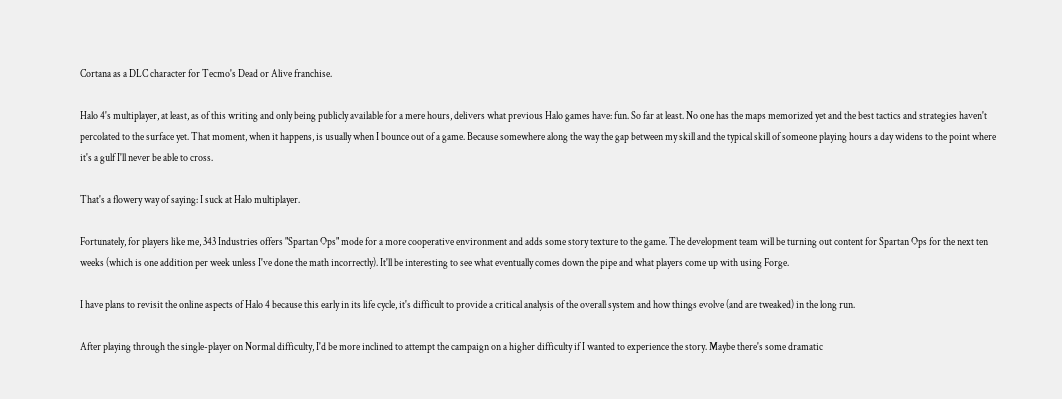Cortana as a DLC character for Tecmo's Dead or Alive franchise.

Halo 4's multiplayer, at least, as of this writing and only being publicly available for a mere hours, delivers what previous Halo games have: fun. So far at least. No one has the maps memorized yet and the best tactics and strategies haven't percolated to the surface yet. That moment, when it happens, is usually when I bounce out of a game. Because somewhere along the way the gap between my skill and the typical skill of someone playing hours a day widens to the point where it's a gulf I'll never be able to cross.

That's a flowery way of saying: I suck at Halo multiplayer.

Fortunately, for players like me, 343 Industries offers "Spartan Ops" mode for a more cooperative environment and adds some story texture to the game. The development team will be turning out content for Spartan Ops for the next ten weeks (which is one addition per week unless I've done the math incorrectly). It'll be interesting to see what eventually comes down the pipe and what players come up with using Forge.

I have plans to revisit the online aspects of Halo 4 because this early in its life cycle, it's difficult to provide a critical analysis of the overall system and how things evolve (and are tweaked) in the long run.

After playing through the single-player on Normal difficulty, I'd be more inclined to attempt the campaign on a higher difficulty if I wanted to experience the story. Maybe there's some dramatic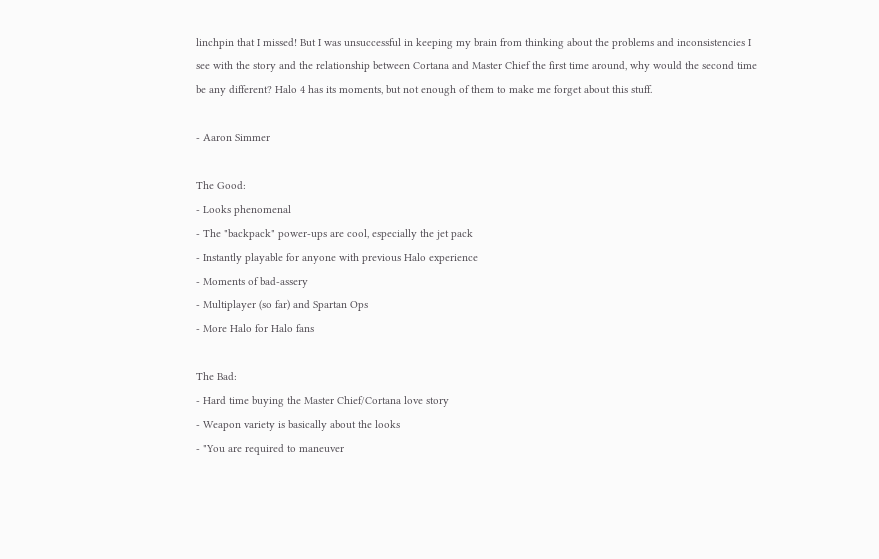linchpin that I missed! But I was unsuccessful in keeping my brain from thinking about the problems and inconsistencies I see with the story and the relationship between Cortana and Master Chief the first time around, why would the second time be any different? Halo 4 has its moments, but not enough of them to make me forget about this stuff.

- Aaron Simmer

The Good:
- Looks phenomenal
- The "backpack" power-ups are cool, especially the jet pack
- Instantly playable for anyone with previous Halo experience
- Moments of bad-assery
- Multiplayer (so far) and Spartan Ops
- More Halo for Halo fans

The Bad:
- Hard time buying the Master Chief/Cortana love story
- Weapon variety is basically about the looks
- "You are required to maneuver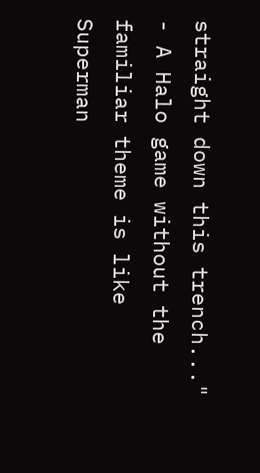straight down this trench..."
- A Halo game without the familiar theme is like Superman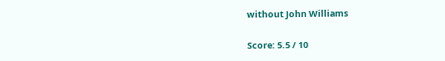without John Williams

Score: 5.5 / 10